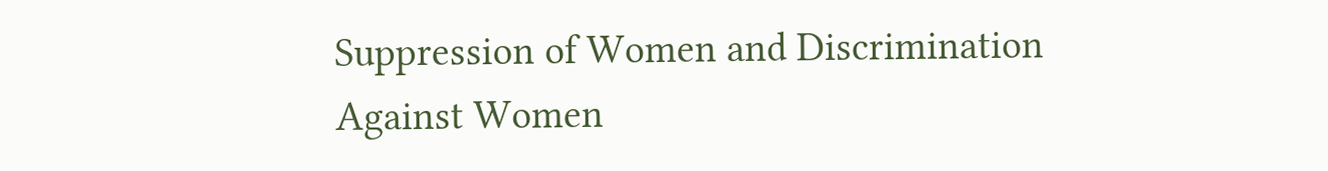Suppression of Women and Discrimination Against Women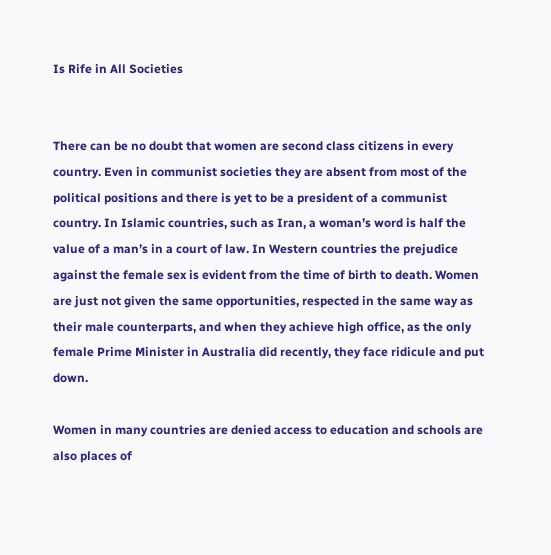Is Rife in All Societies


There can be no doubt that women are second class citizens in every country. Even in communist societies they are absent from most of the political positions and there is yet to be a president of a communist country. In Islamic countries, such as Iran, a woman’s word is half the value of a man’s in a court of law. In Western countries the prejudice against the female sex is evident from the time of birth to death. Women are just not given the same opportunities, respected in the same way as their male counterparts, and when they achieve high office, as the only female Prime Minister in Australia did recently, they face ridicule and put down.

Women in many countries are denied access to education and schools are also places of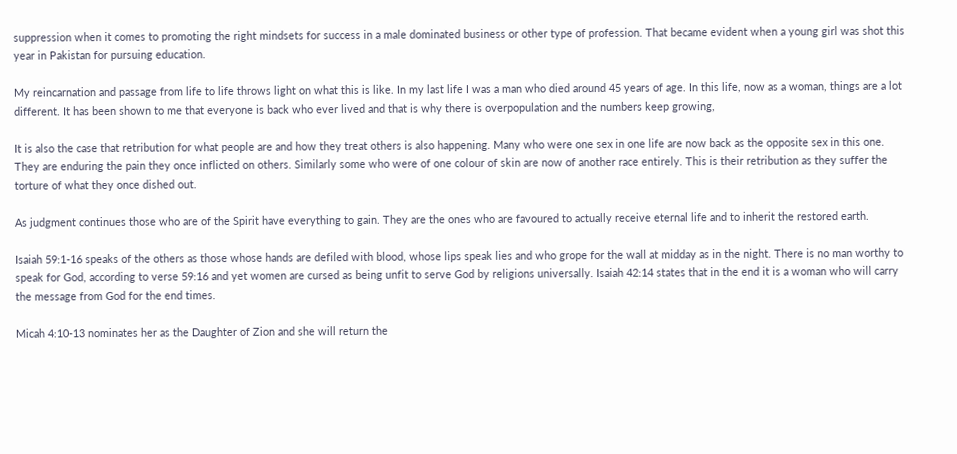suppression when it comes to promoting the right mindsets for success in a male dominated business or other type of profession. That became evident when a young girl was shot this year in Pakistan for pursuing education.

My reincarnation and passage from life to life throws light on what this is like. In my last life I was a man who died around 45 years of age. In this life, now as a woman, things are a lot different. It has been shown to me that everyone is back who ever lived and that is why there is overpopulation and the numbers keep growing,

It is also the case that retribution for what people are and how they treat others is also happening. Many who were one sex in one life are now back as the opposite sex in this one. They are enduring the pain they once inflicted on others. Similarly some who were of one colour of skin are now of another race entirely. This is their retribution as they suffer the torture of what they once dished out.

As judgment continues those who are of the Spirit have everything to gain. They are the ones who are favoured to actually receive eternal life and to inherit the restored earth.

Isaiah 59:1-16 speaks of the others as those whose hands are defiled with blood, whose lips speak lies and who grope for the wall at midday as in the night. There is no man worthy to speak for God, according to verse 59:16 and yet women are cursed as being unfit to serve God by religions universally. Isaiah 42:14 states that in the end it is a woman who will carry the message from God for the end times.

Micah 4:10-13 nominates her as the Daughter of Zion and she will return the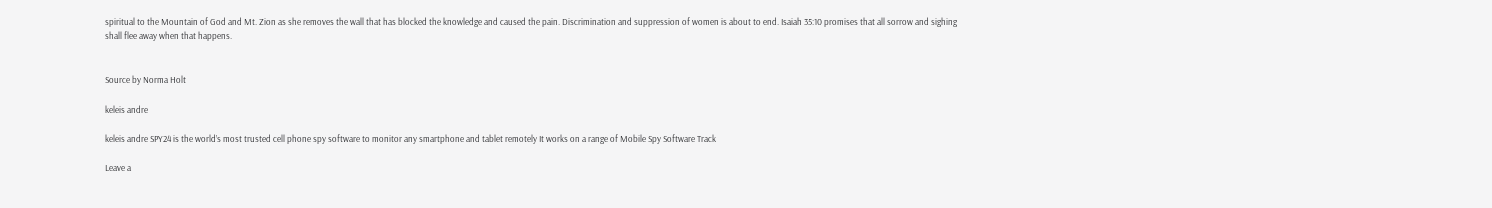spiritual to the Mountain of God and Mt. Zion as she removes the wall that has blocked the knowledge and caused the pain. Discrimination and suppression of women is about to end. Isaiah 35:10 promises that all sorrow and sighing shall flee away when that happens.


Source by Norma Holt

keleis andre

keleis andre SPY24 is the world’s most trusted cell phone spy software to monitor any smartphone and tablet remotely It works on a range of Mobile Spy Software Track

Leave a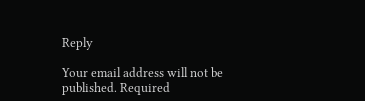Reply

Your email address will not be published. Required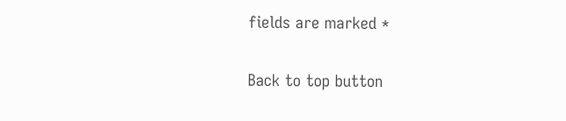fields are marked *

Back to top button